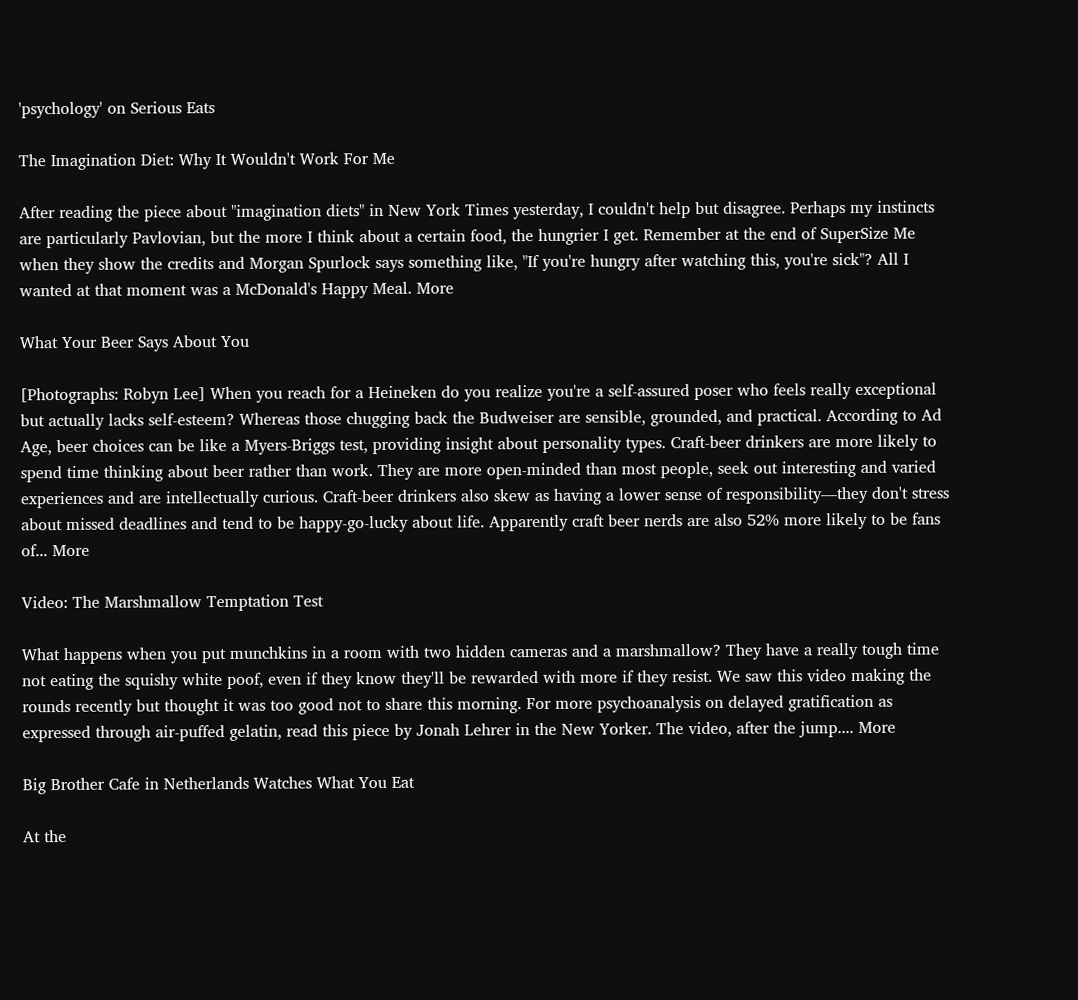'psychology' on Serious Eats

The Imagination Diet: Why It Wouldn't Work For Me

After reading the piece about "imagination diets" in New York Times yesterday, I couldn't help but disagree. Perhaps my instincts are particularly Pavlovian, but the more I think about a certain food, the hungrier I get. Remember at the end of SuperSize Me when they show the credits and Morgan Spurlock says something like, "If you're hungry after watching this, you're sick"? All I wanted at that moment was a McDonald's Happy Meal. More

What Your Beer Says About You

[Photographs: Robyn Lee] When you reach for a Heineken do you realize you're a self-assured poser who feels really exceptional but actually lacks self-esteem? Whereas those chugging back the Budweiser are sensible, grounded, and practical. According to Ad Age, beer choices can be like a Myers-Briggs test, providing insight about personality types. Craft-beer drinkers are more likely to spend time thinking about beer rather than work. They are more open-minded than most people, seek out interesting and varied experiences and are intellectually curious. Craft-beer drinkers also skew as having a lower sense of responsibility—they don't stress about missed deadlines and tend to be happy-go-lucky about life. Apparently craft beer nerds are also 52% more likely to be fans of... More

Video: The Marshmallow Temptation Test

What happens when you put munchkins in a room with two hidden cameras and a marshmallow? They have a really tough time not eating the squishy white poof, even if they know they'll be rewarded with more if they resist. We saw this video making the rounds recently but thought it was too good not to share this morning. For more psychoanalysis on delayed gratification as expressed through air-puffed gelatin, read this piece by Jonah Lehrer in the New Yorker. The video, after the jump.... More

Big Brother Cafe in Netherlands Watches What You Eat

At the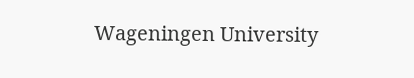Wageningen University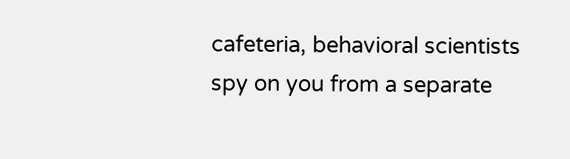cafeteria, behavioral scientists spy on you from a separate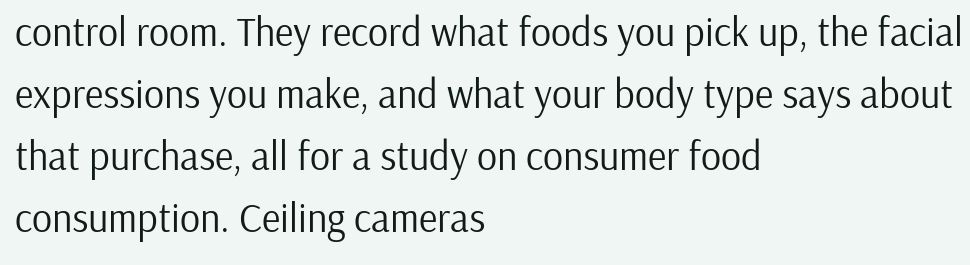control room. They record what foods you pick up, the facial expressions you make, and what your body type says about that purchase, all for a study on consumer food consumption. Ceiling cameras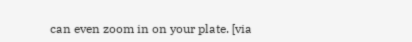can even zoom in on your plate. [via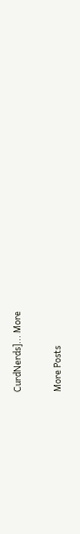CurdNerds]... More

More Posts